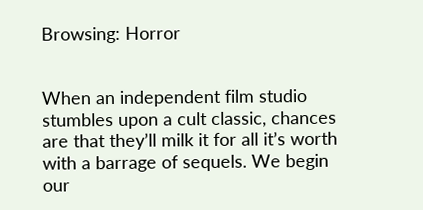Browsing: Horror


When an independent film studio stumbles upon a cult classic, chances are that they’ll milk it for all it’s worth with a barrage of sequels. We begin our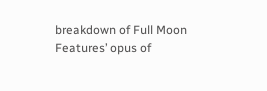breakdown of Full Moon Features’ opus of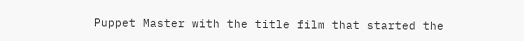Puppet Master with the title film that started the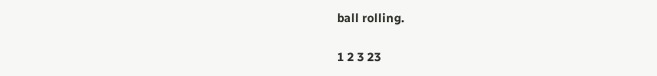ball rolling.

1 2 3 23